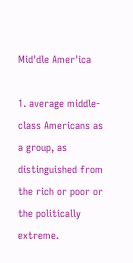Mid'dle Amer'ica

1. average middle-class Americans as a group, as distinguished from the rich or poor or the politically extreme.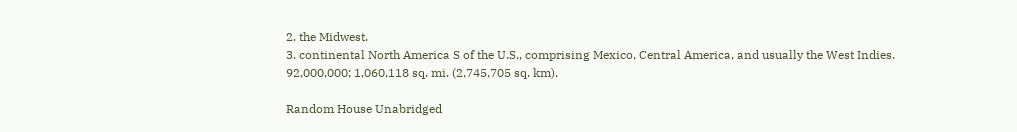2. the Midwest.
3. continental North America S of the U.S., comprising Mexico, Central America, and usually the West Indies. 92,000,000; 1,060,118 sq. mi. (2,745,705 sq. km).

Random House Unabridged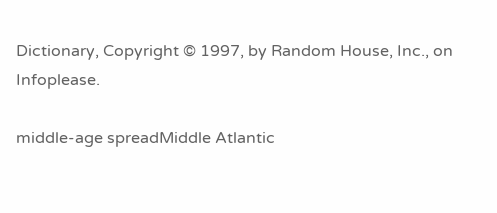Dictionary, Copyright © 1997, by Random House, Inc., on Infoplease.

middle-age spreadMiddle Atlantic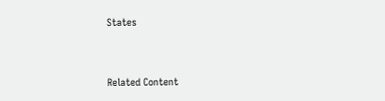States


Related Content